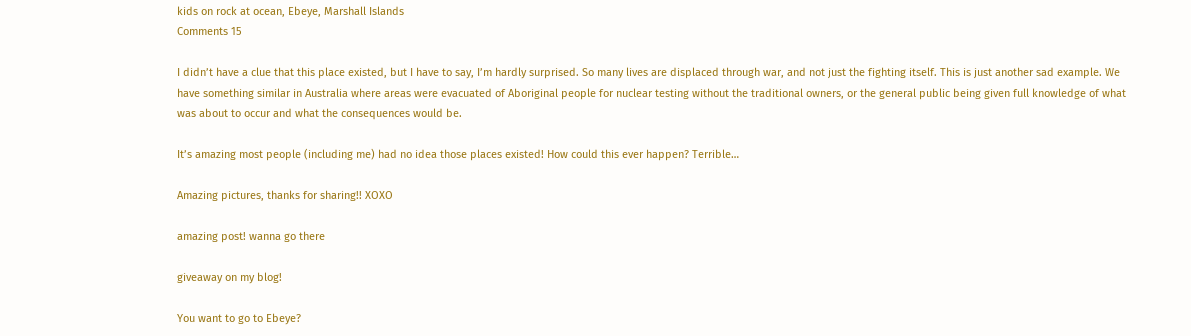kids on rock at ocean, Ebeye, Marshall Islands
Comments 15

I didn’t have a clue that this place existed, but I have to say, I’m hardly surprised. So many lives are displaced through war, and not just the fighting itself. This is just another sad example. We have something similar in Australia where areas were evacuated of Aboriginal people for nuclear testing without the traditional owners, or the general public being given full knowledge of what was about to occur and what the consequences would be.

It’s amazing most people (including me) had no idea those places existed! How could this ever happen? Terrible…

Amazing pictures, thanks for sharing!! XOXO

amazing post! wanna go there

giveaway on my blog!

You want to go to Ebeye?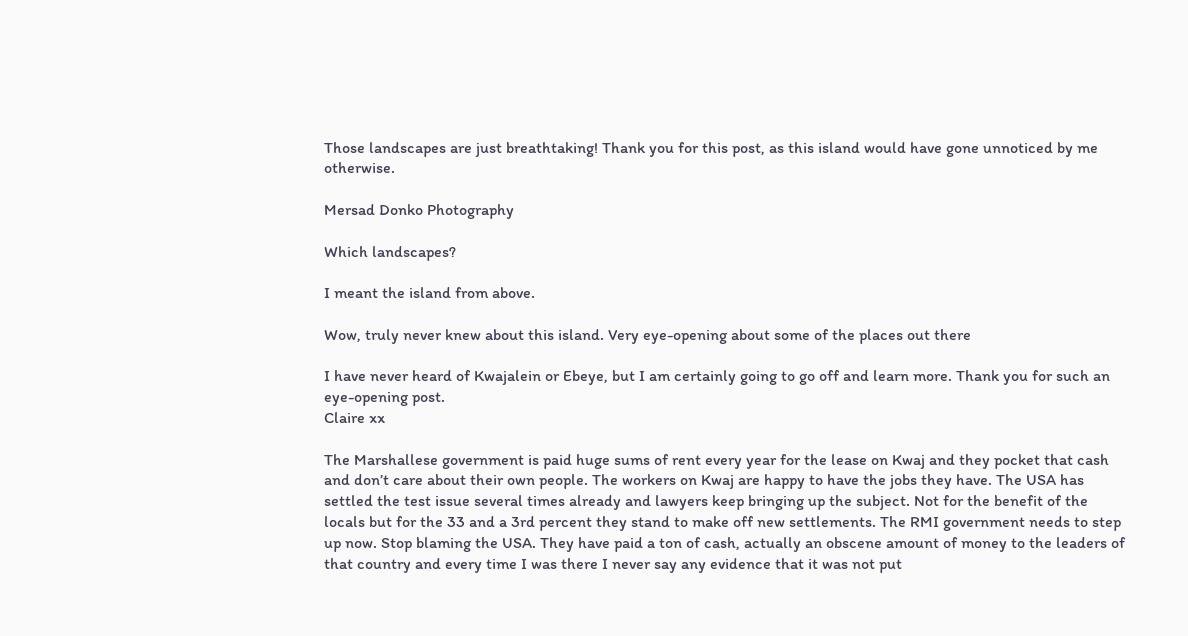Those landscapes are just breathtaking! Thank you for this post, as this island would have gone unnoticed by me otherwise.

Mersad Donko Photography

Which landscapes?

I meant the island from above.

Wow, truly never knew about this island. Very eye-opening about some of the places out there

I have never heard of Kwajalein or Ebeye, but I am certainly going to go off and learn more. Thank you for such an eye-opening post.
Claire xx

The Marshallese government is paid huge sums of rent every year for the lease on Kwaj and they pocket that cash and don’t care about their own people. The workers on Kwaj are happy to have the jobs they have. The USA has settled the test issue several times already and lawyers keep bringing up the subject. Not for the benefit of the locals but for the 33 and a 3rd percent they stand to make off new settlements. The RMI government needs to step up now. Stop blaming the USA. They have paid a ton of cash, actually an obscene amount of money to the leaders of that country and every time I was there I never say any evidence that it was not put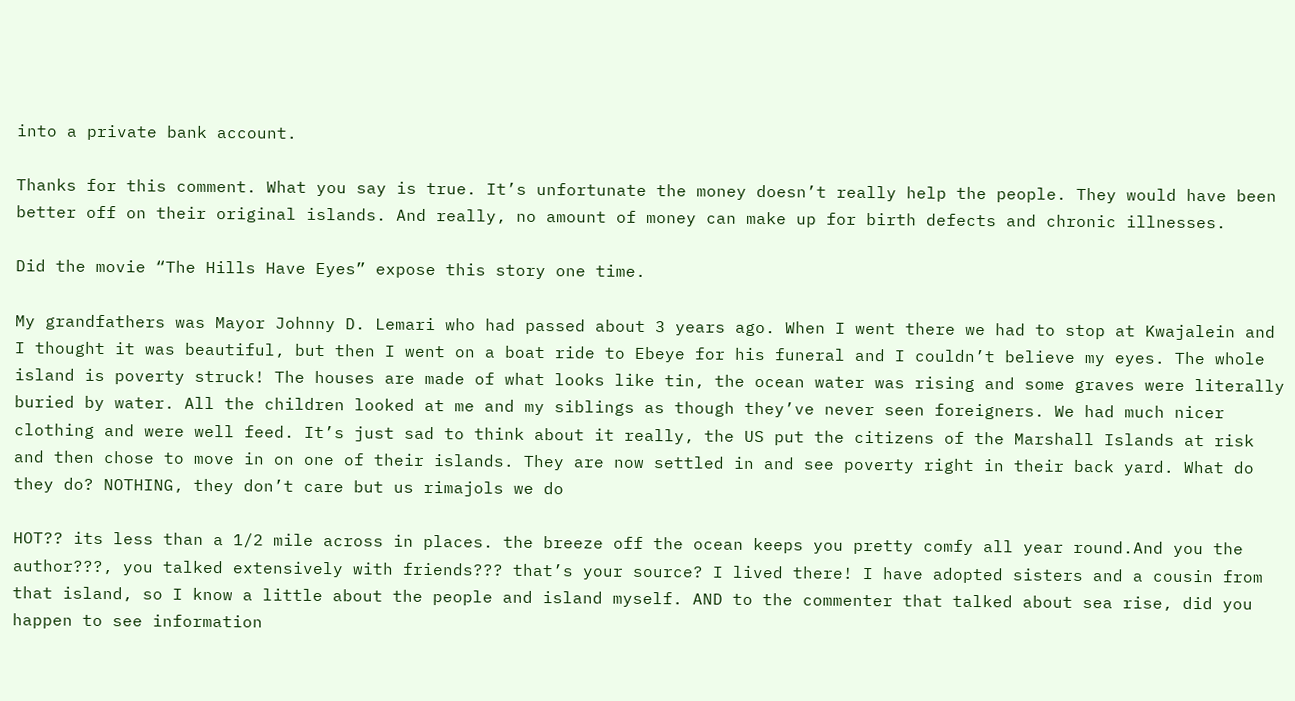into a private bank account.

Thanks for this comment. What you say is true. It’s unfortunate the money doesn’t really help the people. They would have been better off on their original islands. And really, no amount of money can make up for birth defects and chronic illnesses.

Did the movie “The Hills Have Eyes” expose this story one time.

My grandfathers was Mayor Johnny D. Lemari who had passed about 3 years ago. When I went there we had to stop at Kwajalein and I thought it was beautiful, but then I went on a boat ride to Ebeye for his funeral and I couldn’t believe my eyes. The whole island is poverty struck! The houses are made of what looks like tin, the ocean water was rising and some graves were literally buried by water. All the children looked at me and my siblings as though they’ve never seen foreigners. We had much nicer clothing and were well feed. It’s just sad to think about it really, the US put the citizens of the Marshall Islands at risk and then chose to move in on one of their islands. They are now settled in and see poverty right in their back yard. What do they do? NOTHING, they don’t care but us rimajols we do

HOT?? its less than a 1/2 mile across in places. the breeze off the ocean keeps you pretty comfy all year round.And you the author???, you talked extensively with friends??? that’s your source? I lived there! I have adopted sisters and a cousin from that island, so I know a little about the people and island myself. AND to the commenter that talked about sea rise, did you happen to see information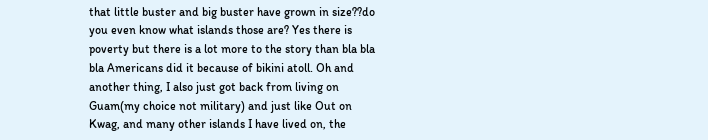that little buster and big buster have grown in size??do you even know what islands those are? Yes there is poverty but there is a lot more to the story than bla bla bla Americans did it because of bikini atoll. Oh and another thing, I also just got back from living on Guam(my choice not military) and just like Out on Kwag, and many other islands I have lived on, the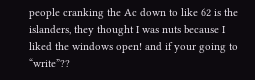people cranking the Ac down to like 62 is the islanders, they thought I was nuts because I liked the windows open! and if your going to “write”??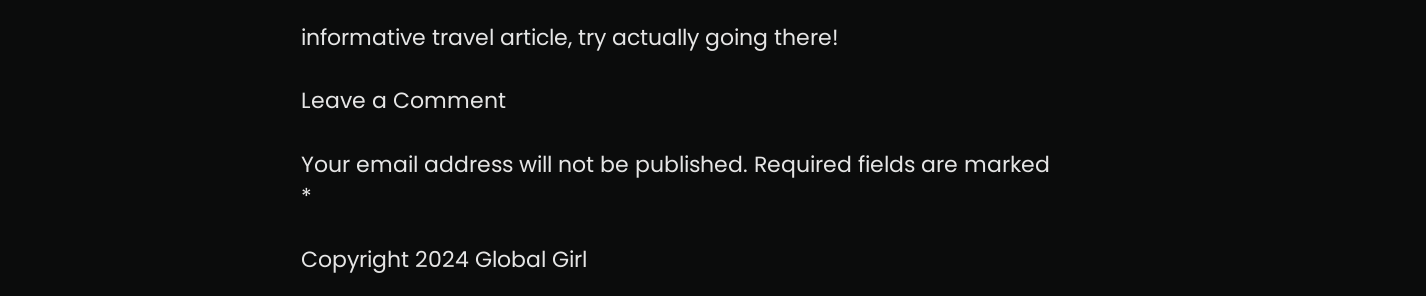informative travel article, try actually going there!

Leave a Comment

Your email address will not be published. Required fields are marked *

Copyright 2024 Global Girl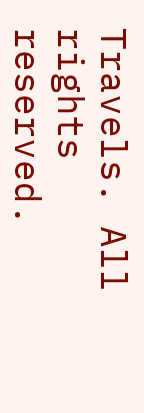Travels. All rights reserved.